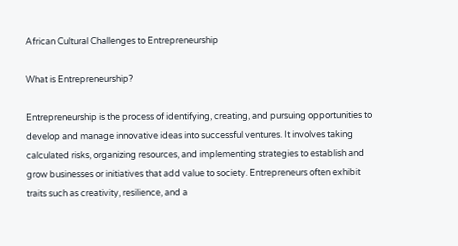African Cultural Challenges to Entrepreneurship

What is Entrepreneurship?

Entrepreneurship is the process of identifying, creating, and pursuing opportunities to develop and manage innovative ideas into successful ventures. It involves taking calculated risks, organizing resources, and implementing strategies to establish and grow businesses or initiatives that add value to society. Entrepreneurs often exhibit traits such as creativity, resilience, and a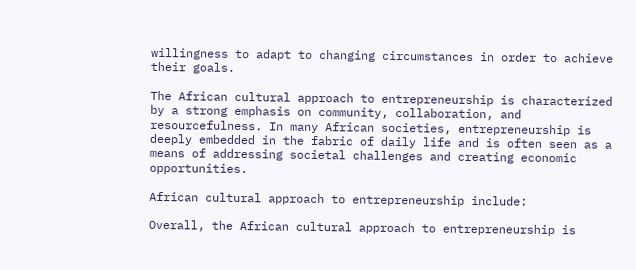willingness to adapt to changing circumstances in order to achieve their goals.

The African cultural approach to entrepreneurship is characterized by a strong emphasis on community, collaboration, and resourcefulness. In many African societies, entrepreneurship is deeply embedded in the fabric of daily life and is often seen as a means of addressing societal challenges and creating economic opportunities.

African cultural approach to entrepreneurship include:

Overall, the African cultural approach to entrepreneurship is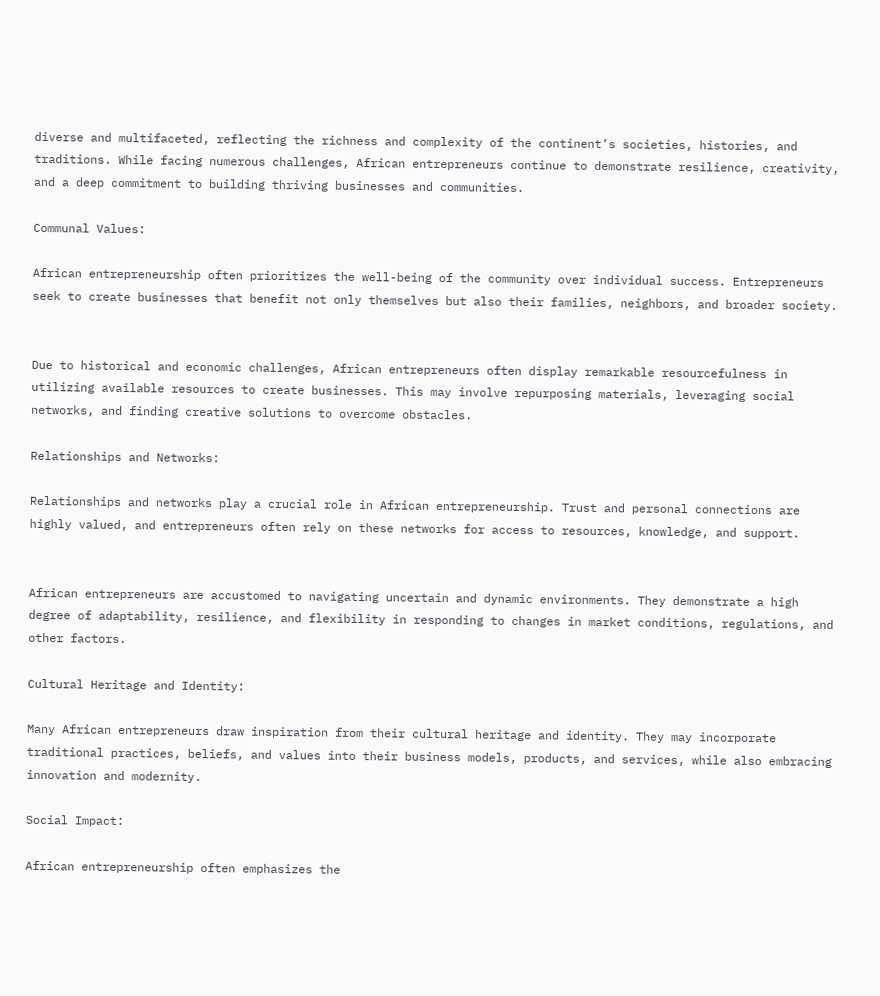diverse and multifaceted, reflecting the richness and complexity of the continent’s societies, histories, and traditions. While facing numerous challenges, African entrepreneurs continue to demonstrate resilience, creativity, and a deep commitment to building thriving businesses and communities.

Communal Values:

African entrepreneurship often prioritizes the well-being of the community over individual success. Entrepreneurs seek to create businesses that benefit not only themselves but also their families, neighbors, and broader society.


Due to historical and economic challenges, African entrepreneurs often display remarkable resourcefulness in utilizing available resources to create businesses. This may involve repurposing materials, leveraging social networks, and finding creative solutions to overcome obstacles.

Relationships and Networks:

Relationships and networks play a crucial role in African entrepreneurship. Trust and personal connections are highly valued, and entrepreneurs often rely on these networks for access to resources, knowledge, and support.


African entrepreneurs are accustomed to navigating uncertain and dynamic environments. They demonstrate a high degree of adaptability, resilience, and flexibility in responding to changes in market conditions, regulations, and other factors.

Cultural Heritage and Identity:

Many African entrepreneurs draw inspiration from their cultural heritage and identity. They may incorporate traditional practices, beliefs, and values into their business models, products, and services, while also embracing innovation and modernity.

Social Impact:

African entrepreneurship often emphasizes the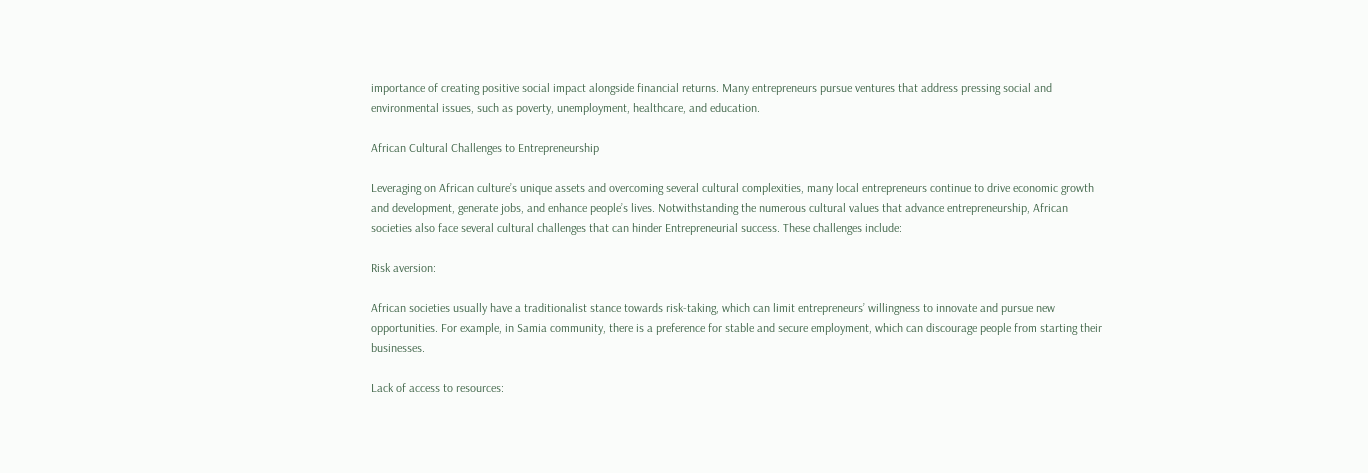importance of creating positive social impact alongside financial returns. Many entrepreneurs pursue ventures that address pressing social and environmental issues, such as poverty, unemployment, healthcare, and education.

African Cultural Challenges to Entrepreneurship

Leveraging on African culture’s unique assets and overcoming several cultural complexities, many local entrepreneurs continue to drive economic growth and development, generate jobs, and enhance people’s lives. Notwithstanding the numerous cultural values that advance entrepreneurship, African societies also face several cultural challenges that can hinder Entrepreneurial success. These challenges include:

Risk aversion:

African societies usually have a traditionalist stance towards risk-taking, which can limit entrepreneurs’ willingness to innovate and pursue new opportunities. For example, in Samia community, there is a preference for stable and secure employment, which can discourage people from starting their businesses.

Lack of access to resources: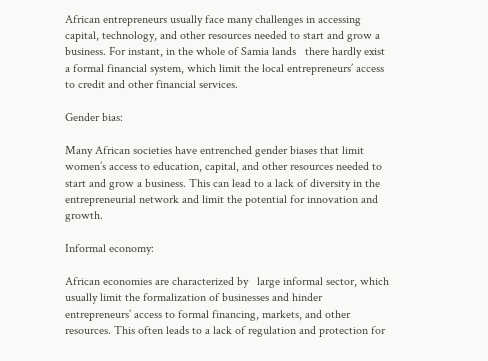African entrepreneurs usually face many challenges in accessing capital, technology, and other resources needed to start and grow a business. For instant, in the whole of Samia lands   there hardly exist a formal financial system, which limit the local entrepreneurs’ access to credit and other financial services.

Gender bias:

Many African societies have entrenched gender biases that limit women’s access to education, capital, and other resources needed to start and grow a business. This can lead to a lack of diversity in the entrepreneurial network and limit the potential for innovation and growth.

Informal economy:

African economies are characterized by   large informal sector, which usually limit the formalization of businesses and hinder entrepreneurs’ access to formal financing, markets, and other resources. This often leads to a lack of regulation and protection for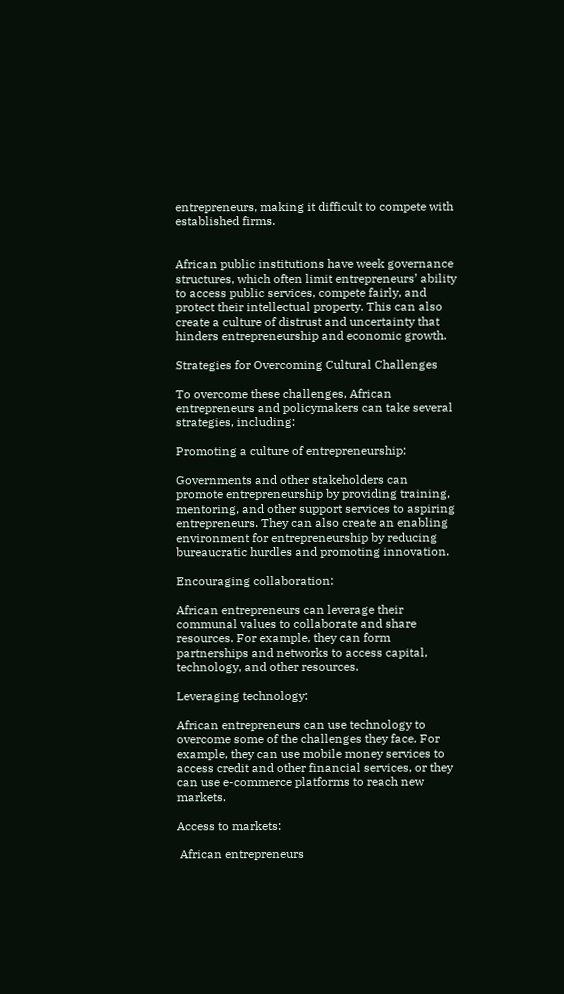entrepreneurs, making it difficult to compete with established firms.


African public institutions have week governance structures, which often limit entrepreneurs’ ability to access public services, compete fairly, and protect their intellectual property. This can also create a culture of distrust and uncertainty that hinders entrepreneurship and economic growth.

Strategies for Overcoming Cultural Challenges

To overcome these challenges, African entrepreneurs and policymakers can take several strategies, including:

Promoting a culture of entrepreneurship:

Governments and other stakeholders can promote entrepreneurship by providing training, mentoring, and other support services to aspiring entrepreneurs. They can also create an enabling environment for entrepreneurship by reducing bureaucratic hurdles and promoting innovation.

Encouraging collaboration:

African entrepreneurs can leverage their communal values to collaborate and share resources. For example, they can form partnerships and networks to access capital, technology, and other resources.

Leveraging technology:

African entrepreneurs can use technology to overcome some of the challenges they face. For example, they can use mobile money services to access credit and other financial services, or they can use e-commerce platforms to reach new markets.

Access to markets:

 African entrepreneurs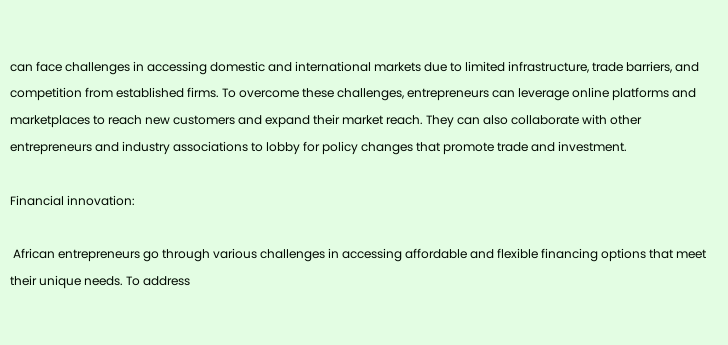can face challenges in accessing domestic and international markets due to limited infrastructure, trade barriers, and competition from established firms. To overcome these challenges, entrepreneurs can leverage online platforms and marketplaces to reach new customers and expand their market reach. They can also collaborate with other entrepreneurs and industry associations to lobby for policy changes that promote trade and investment.

Financial innovation:

 African entrepreneurs go through various challenges in accessing affordable and flexible financing options that meet their unique needs. To address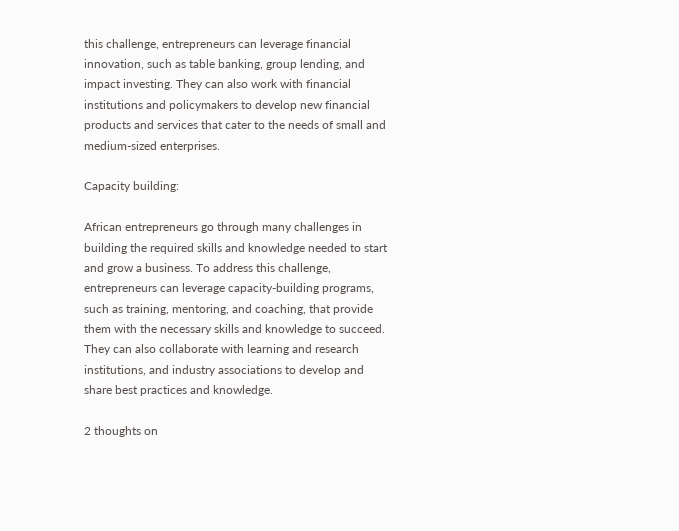this challenge, entrepreneurs can leverage financial innovation, such as table banking, group lending, and impact investing. They can also work with financial institutions and policymakers to develop new financial products and services that cater to the needs of small and medium-sized enterprises.

Capacity building:

African entrepreneurs go through many challenges in building the required skills and knowledge needed to start and grow a business. To address this challenge, entrepreneurs can leverage capacity-building programs, such as training, mentoring, and coaching, that provide them with the necessary skills and knowledge to succeed. They can also collaborate with learning and research institutions, and industry associations to develop and share best practices and knowledge.

2 thoughts on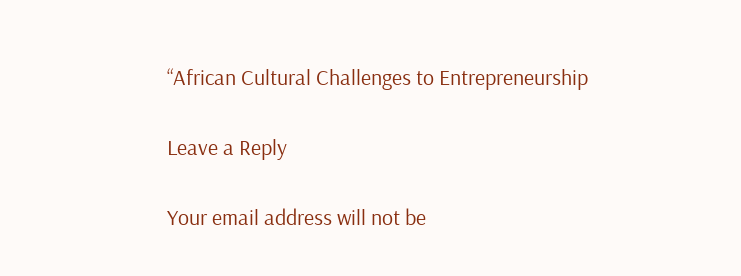“African Cultural Challenges to Entrepreneurship

Leave a Reply

Your email address will not be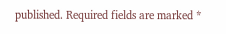published. Required fields are marked *